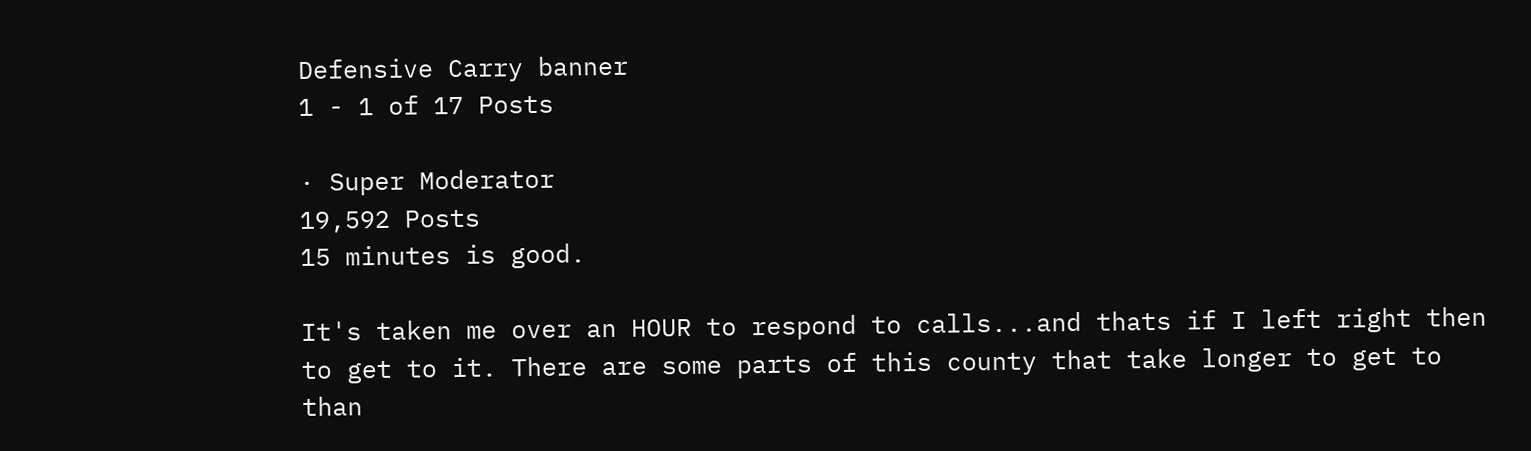Defensive Carry banner
1 - 1 of 17 Posts

· Super Moderator
19,592 Posts
15 minutes is good.

It's taken me over an HOUR to respond to calls...and thats if I left right then to get to it. There are some parts of this county that take longer to get to than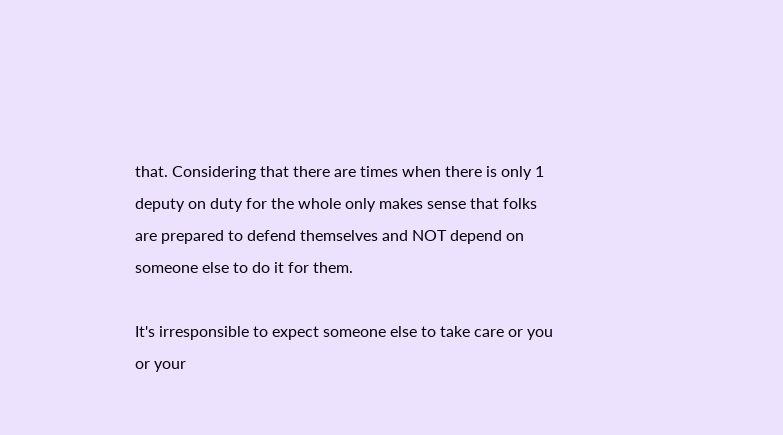that. Considering that there are times when there is only 1 deputy on duty for the whole only makes sense that folks are prepared to defend themselves and NOT depend on someone else to do it for them.

It's irresponsible to expect someone else to take care or you or your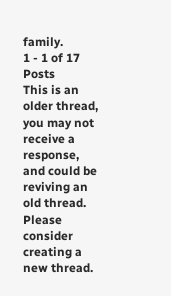family.
1 - 1 of 17 Posts
This is an older thread, you may not receive a response, and could be reviving an old thread. Please consider creating a new thread.